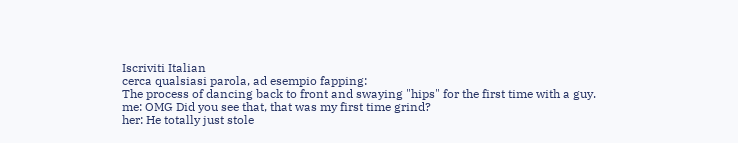Iscriviti Italian
cerca qualsiasi parola, ad esempio fapping:
The process of dancing back to front and swaying "hips" for the first time with a guy.
me: OMG Did you see that, that was my first time grind?
her: He totally just stole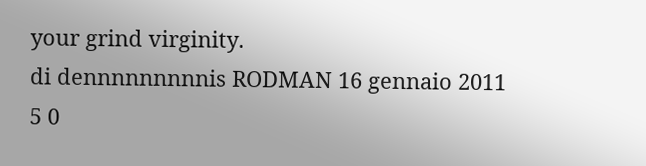your grind virginity.
di dennnnnnnnnis RODMAN 16 gennaio 2011
5 0